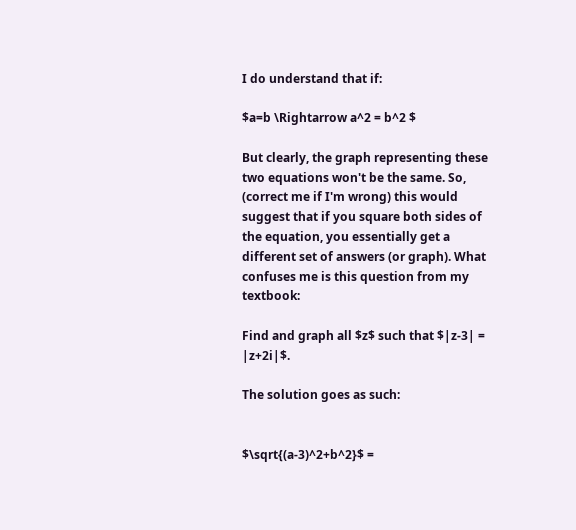I do understand that if:

$a=b \Rightarrow a^2 = b^2 $

But clearly, the graph representing these two equations won't be the same. So, (correct me if I'm wrong) this would suggest that if you square both sides of the equation, you essentially get a different set of answers (or graph). What confuses me is this question from my textbook:

Find and graph all $z$ such that $|z-3| = |z+2i|$.

The solution goes as such:


$\sqrt{(a-3)^2+b^2}$ =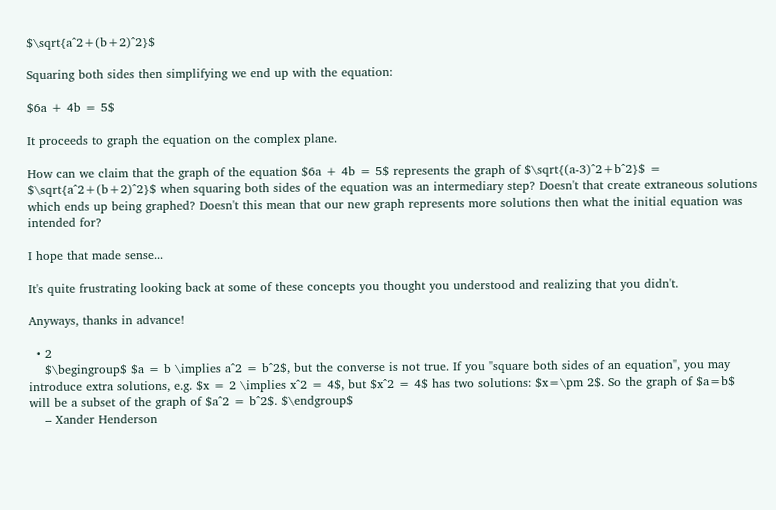$\sqrt{a^2+(b+2)^2}$

Squaring both sides then simplifying we end up with the equation:

$6a + 4b = 5$

It proceeds to graph the equation on the complex plane.

How can we claim that the graph of the equation $6a + 4b = 5$ represents the graph of $\sqrt{(a-3)^2+b^2}$ = $\sqrt{a^2+(b+2)^2}$ when squaring both sides of the equation was an intermediary step? Doesn't that create extraneous solutions which ends up being graphed? Doesn't this mean that our new graph represents more solutions then what the initial equation was intended for?

I hope that made sense...

It's quite frustrating looking back at some of these concepts you thought you understood and realizing that you didn't.

Anyways, thanks in advance!

  • 2
    $\begingroup$ $a = b \implies a^2 = b^2$, but the converse is not true. If you "square both sides of an equation", you may introduce extra solutions, e.g. $x = 2 \implies x^2 = 4$, but $x^2 = 4$ has two solutions: $x=\pm 2$. So the graph of $a=b$ will be a subset of the graph of $a^2 = b^2$. $\endgroup$
    – Xander Henderson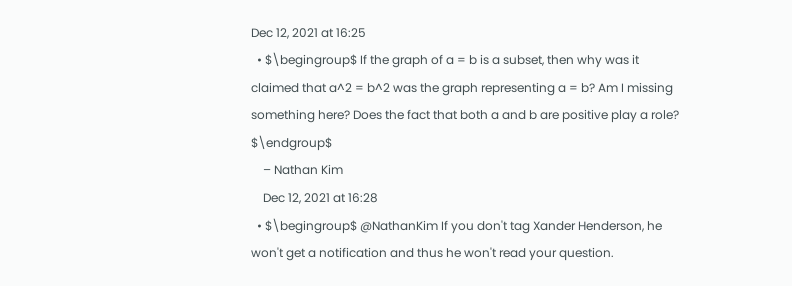Dec 12, 2021 at 16:25
  • $\begingroup$ If the graph of a = b is a subset, then why was it claimed that a^2 = b^2 was the graph representing a = b? Am I missing something here? Does the fact that both a and b are positive play a role? $\endgroup$
    – Nathan Kim
    Dec 12, 2021 at 16:28
  • $\begingroup$ @NathanKim If you don't tag Xander Henderson, he won't get a notification and thus he won't read your question.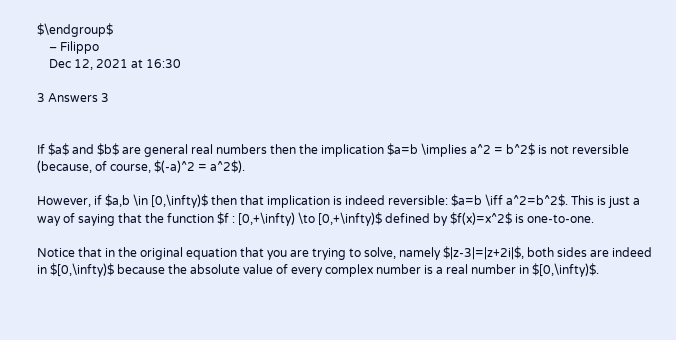$\endgroup$
    – Filippo
    Dec 12, 2021 at 16:30

3 Answers 3


If $a$ and $b$ are general real numbers then the implication $a=b \implies a^2 = b^2$ is not reversible (because, of course, $(-a)^2 = a^2$).

However, if $a,b \in [0,\infty)$ then that implication is indeed reversible: $a=b \iff a^2=b^2$. This is just a way of saying that the function $f : [0,+\infty) \to [0,+\infty)$ defined by $f(x)=x^2$ is one-to-one.

Notice that in the original equation that you are trying to solve, namely $|z-3|=|z+2i|$, both sides are indeed in $[0,\infty)$ because the absolute value of every complex number is a real number in $[0,\infty)$.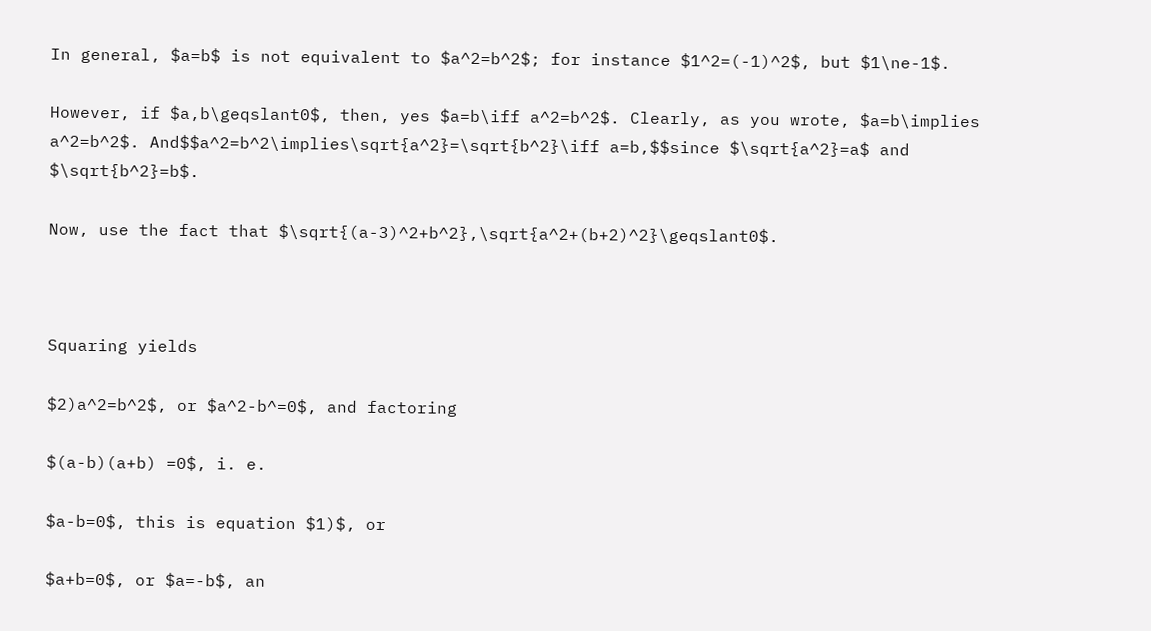In general, $a=b$ is not equivalent to $a^2=b^2$; for instance $1^2=(-1)^2$, but $1\ne-1$.

However, if $a,b\geqslant0$, then, yes $a=b\iff a^2=b^2$. Clearly, as you wrote, $a=b\implies a^2=b^2$. And$$a^2=b^2\implies\sqrt{a^2}=\sqrt{b^2}\iff a=b,$$since $\sqrt{a^2}=a$ and $\sqrt{b^2}=b$.

Now, use the fact that $\sqrt{(a-3)^2+b^2},\sqrt{a^2+(b+2)^2}\geqslant0$.



Squaring yields

$2)a^2=b^2$, or $a^2-b^=0$, and factoring

$(a-b)(a+b) =0$, i. e.

$a-b=0$, this is equation $1)$, or

$a+b=0$, or $a=-b$, an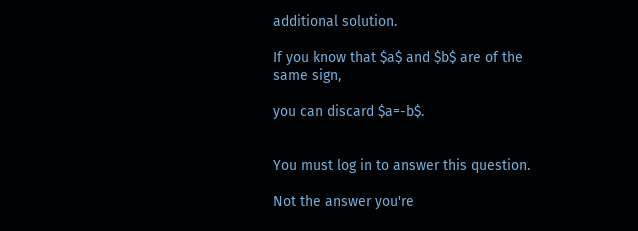additional solution.

If you know that $a$ and $b$ are of the same sign,

you can discard $a=-b$.


You must log in to answer this question.

Not the answer you're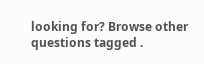looking for? Browse other questions tagged .